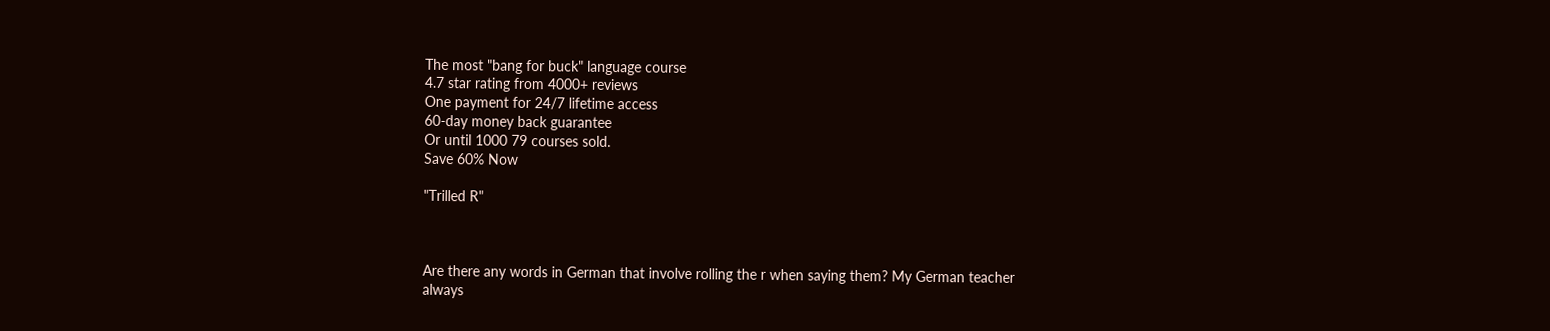The most "bang for buck" language course
4.7 star rating from 4000+ reviews
One payment for 24/7 lifetime access
60-day money back guarantee
Or until 1000 79 courses sold.
Save 60% Now

"Trilled R"



Are there any words in German that involve rolling the r when saying them? My German teacher always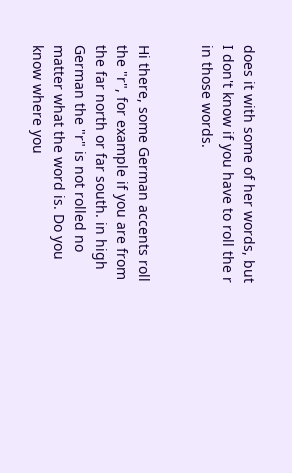does it with some of her words, but I don't know if you have to roll the r in those words.


Hi there, some German accents roll the "r", for example if you are from the far north or far south. in high German the "r" is not rolled no matter what the word is. Do you know where you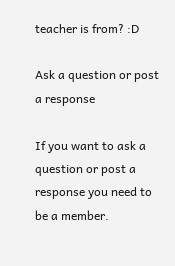teacher is from? :D

Ask a question or post a response

If you want to ask a question or post a response you need to be a member.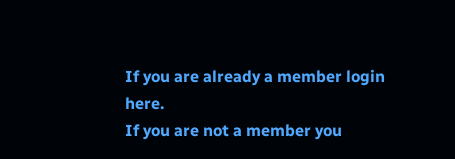If you are already a member login here.
If you are not a member you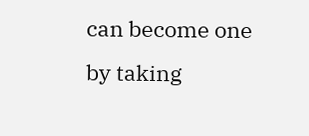can become one by taking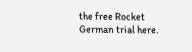the free Rocket German trial here.